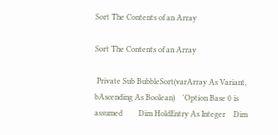Sort The Contents of an Array

Sort The Contents of an Array

 Private Sub BubbleSort(varArray As Variant, bAscending As Boolean)    'Option Base 0 is assumed        Dim HoldEntry As Integer    Dim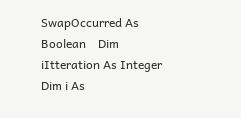SwapOccurred As Boolean    Dim iItteration As Integer    Dim i As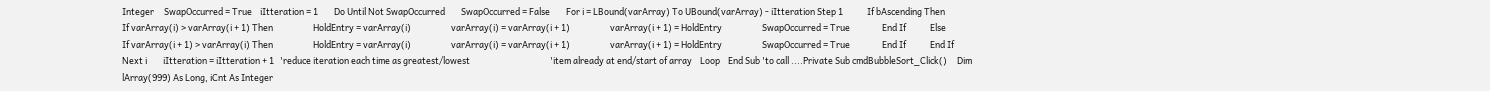Integer     SwapOccurred = True    iItteration = 1        Do Until Not SwapOccurred        SwapOccurred = False        For i = LBound(varArray) To UBound(varArray) - iItteration Step 1            If bAscending Then                If varArray(i) > varArray(i + 1) Then                    HoldEntry = varArray(i)                    varArray(i) = varArray(i + 1)                    varArray(i + 1) = HoldEntry                    SwapOccurred = True                End If            Else                If varArray(i + 1) > varArray(i) Then                    HoldEntry = varArray(i)                    varArray(i) = varArray(i + 1)                    varArray(i + 1) = HoldEntry                    SwapOccurred = True                End If            End If        Next i        iItteration = iItteration + 1   'reduce iteration each time as greatest/lowest                                        'item already at end/start of array    Loop    End Sub 'to call ....Private Sub cmdBubbleSort_Click()     Dim lArray(999) As Long, iCnt As Integer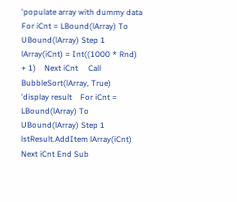'populate array with dummy data    For iCnt = LBound(lArray) To UBound(lArray) Step 1        lArray(iCnt) = Int((1000 * Rnd) + 1)    Next iCnt     Call BubbleSort(lArray, True)        'display result    For iCnt = LBound(lArray) To UBound(lArray) Step 1        lstResult.AddItem lArray(iCnt)    Next iCnt End Sub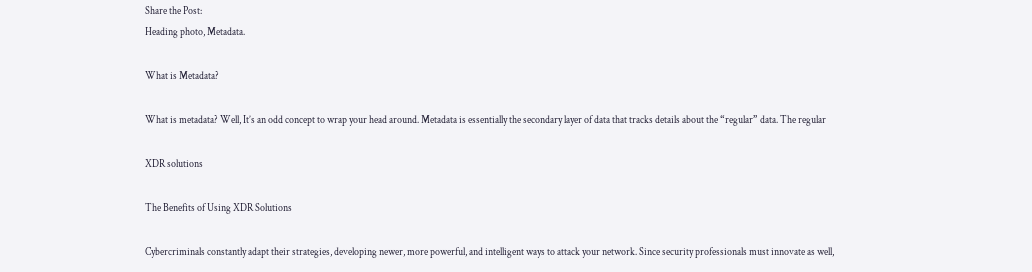Share the Post:
Heading photo, Metadata.

What is Metadata?

What is metadata? Well, It’s an odd concept to wrap your head around. Metadata is essentially the secondary layer of data that tracks details about the “regular” data. The regular

XDR solutions

The Benefits of Using XDR Solutions

Cybercriminals constantly adapt their strategies, developing newer, more powerful, and intelligent ways to attack your network. Since security professionals must innovate as well,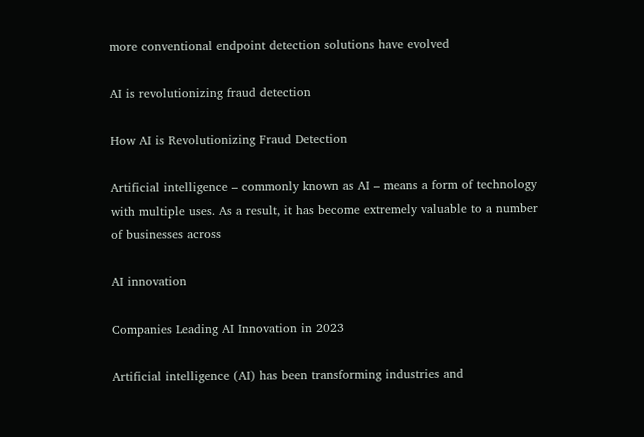more conventional endpoint detection solutions have evolved

AI is revolutionizing fraud detection

How AI is Revolutionizing Fraud Detection

Artificial intelligence – commonly known as AI – means a form of technology with multiple uses. As a result, it has become extremely valuable to a number of businesses across

AI innovation

Companies Leading AI Innovation in 2023

Artificial intelligence (AI) has been transforming industries and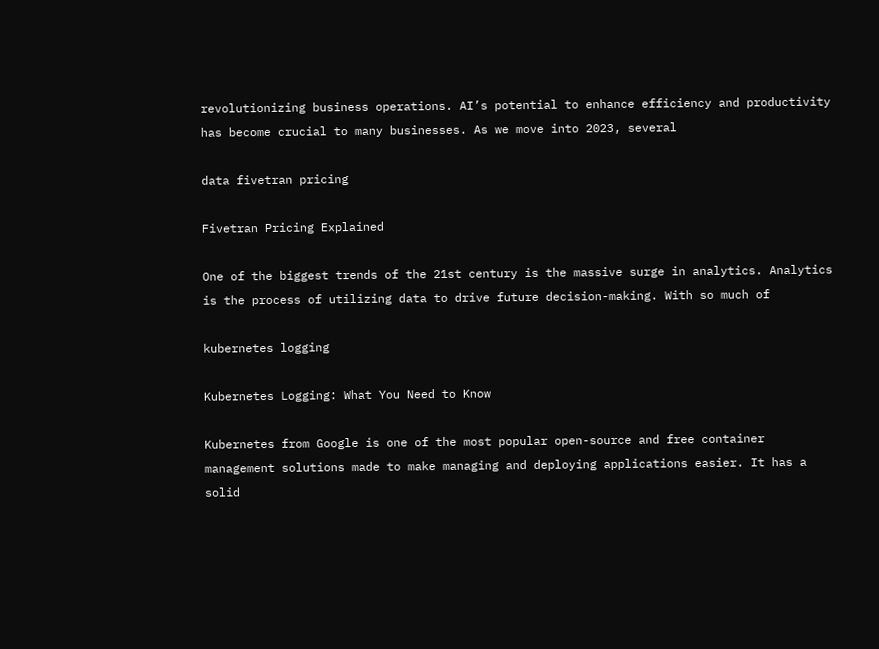revolutionizing business operations. AI’s potential to enhance efficiency and productivity has become crucial to many businesses. As we move into 2023, several

data fivetran pricing

Fivetran Pricing Explained

One of the biggest trends of the 21st century is the massive surge in analytics. Analytics is the process of utilizing data to drive future decision-making. With so much of

kubernetes logging

Kubernetes Logging: What You Need to Know

Kubernetes from Google is one of the most popular open-source and free container management solutions made to make managing and deploying applications easier. It has a solid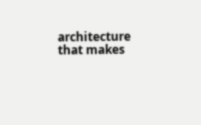architecture that makes